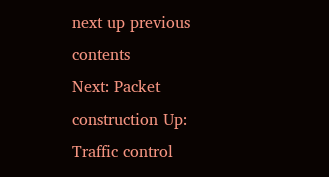next up previous contents
Next: Packet construction Up: Traffic control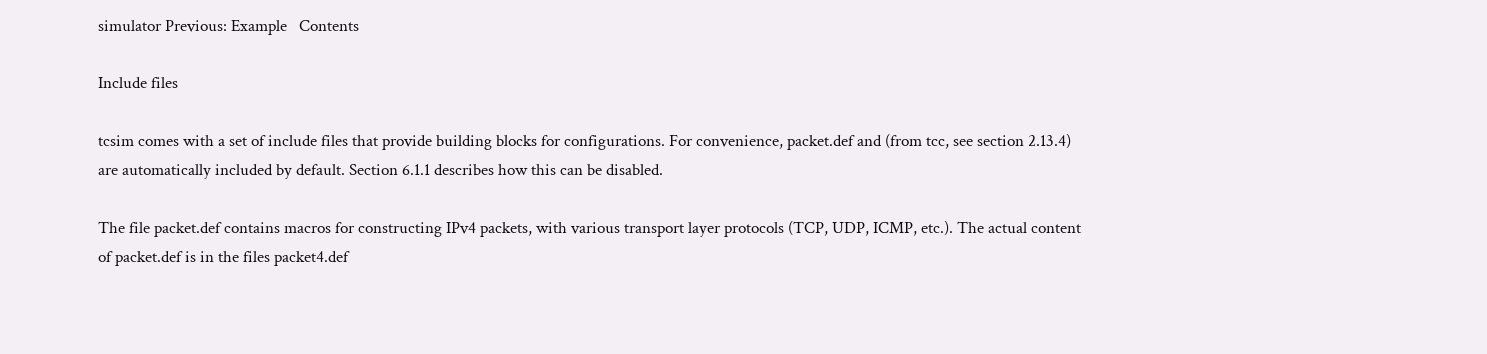simulator Previous: Example   Contents

Include files

tcsim comes with a set of include files that provide building blocks for configurations. For convenience, packet.def and (from tcc, see section 2.13.4) are automatically included by default. Section 6.1.1 describes how this can be disabled.

The file packet.def contains macros for constructing IPv4 packets, with various transport layer protocols (TCP, UDP, ICMP, etc.). The actual content of packet.def is in the files packet4.def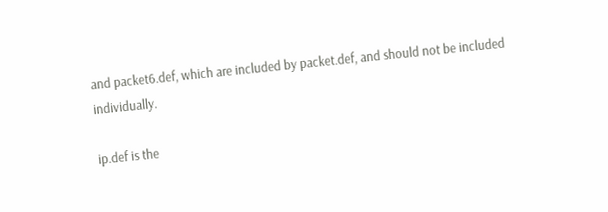and packet6.def, which are included by packet.def, and should not be included individually.

ip.def is the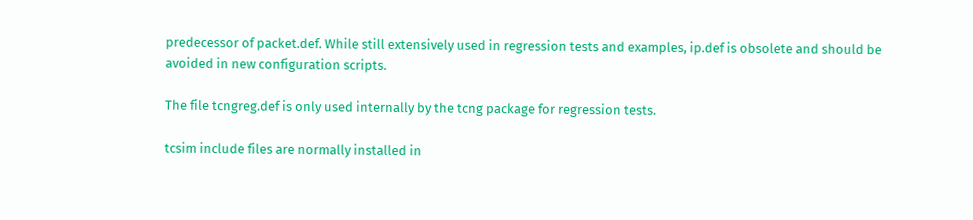predecessor of packet.def. While still extensively used in regression tests and examples, ip.def is obsolete and should be avoided in new configuration scripts.

The file tcngreg.def is only used internally by the tcng package for regression tests.

tcsim include files are normally installed in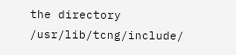the directory /usr/lib/tcng/include/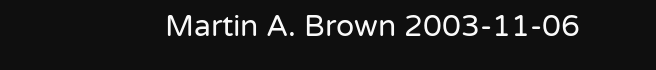Martin A. Brown 2003-11-06